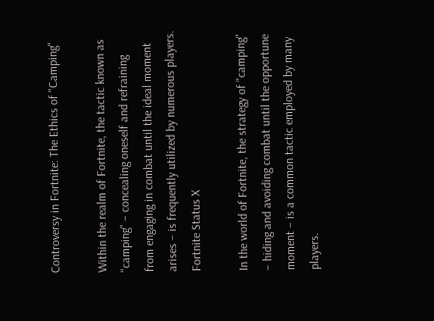Controversy in Fortnite: The Ethics of "Camping"

Within the realm of Fortnite, the tactic known as "camping" – concealing oneself and refraining from engaging in combat until the ideal moment arises – is frequently utilized by numerous players.
Fortnite Status X

In the world of Fortnite, the strategy of "camping" – hiding and avoiding combat until the opportune moment – is a common tactic employed by many players.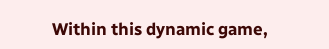Within this dynamic game,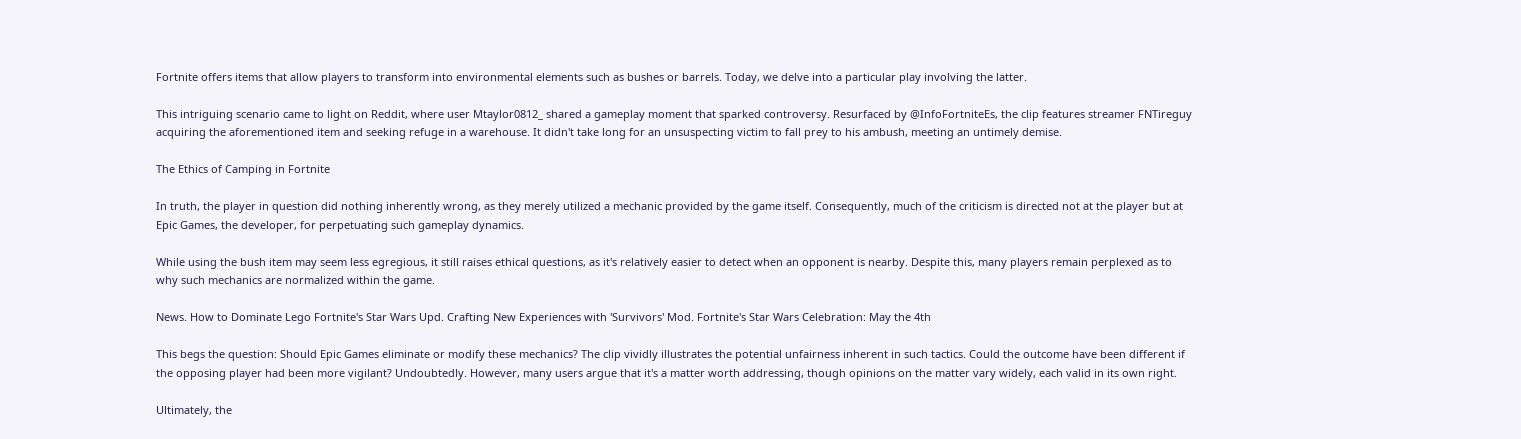Fortnite offers items that allow players to transform into environmental elements such as bushes or barrels. Today, we delve into a particular play involving the latter.

This intriguing scenario came to light on Reddit, where user Mtaylor0812_ shared a gameplay moment that sparked controversy. Resurfaced by @InfoFortniteEs, the clip features streamer FNTireguy acquiring the aforementioned item and seeking refuge in a warehouse. It didn't take long for an unsuspecting victim to fall prey to his ambush, meeting an untimely demise.

The Ethics of Camping in Fortnite

In truth, the player in question did nothing inherently wrong, as they merely utilized a mechanic provided by the game itself. Consequently, much of the criticism is directed not at the player but at Epic Games, the developer, for perpetuating such gameplay dynamics.

While using the bush item may seem less egregious, it still raises ethical questions, as it's relatively easier to detect when an opponent is nearby. Despite this, many players remain perplexed as to why such mechanics are normalized within the game.

News. How to Dominate Lego Fortnite's Star Wars Upd. Crafting New Experiences with 'Survivors' Mod. Fortnite's Star Wars Celebration: May the 4th

This begs the question: Should Epic Games eliminate or modify these mechanics? The clip vividly illustrates the potential unfairness inherent in such tactics. Could the outcome have been different if the opposing player had been more vigilant? Undoubtedly. However, many users argue that it's a matter worth addressing, though opinions on the matter vary widely, each valid in its own right.

Ultimately, the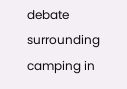debate surrounding camping in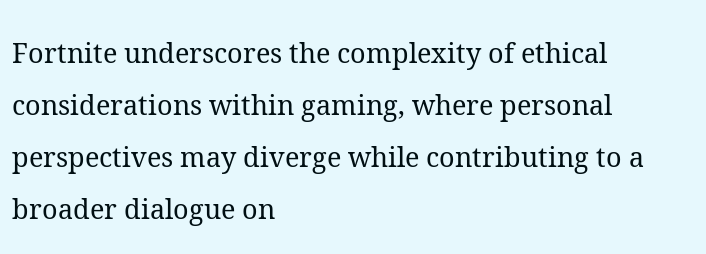Fortnite underscores the complexity of ethical considerations within gaming, where personal perspectives may diverge while contributing to a broader dialogue on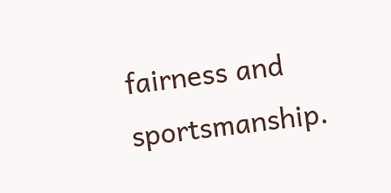fairness and sportsmanship.